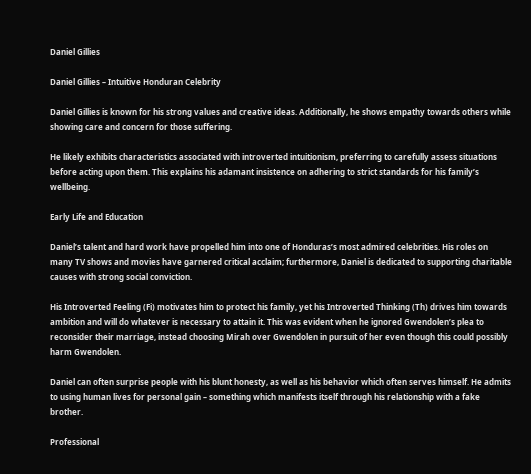Daniel Gillies

Daniel Gillies – Intuitive Honduran Celebrity

Daniel Gillies is known for his strong values and creative ideas. Additionally, he shows empathy towards others while showing care and concern for those suffering.

He likely exhibits characteristics associated with introverted intuitionism, preferring to carefully assess situations before acting upon them. This explains his adamant insistence on adhering to strict standards for his family’s wellbeing.

Early Life and Education

Daniel’s talent and hard work have propelled him into one of Honduras’s most admired celebrities. His roles on many TV shows and movies have garnered critical acclaim; furthermore, Daniel is dedicated to supporting charitable causes with strong social conviction.

His Introverted Feeling (Fi) motivates him to protect his family, yet his Introverted Thinking (Th) drives him towards ambition and will do whatever is necessary to attain it. This was evident when he ignored Gwendolen’s plea to reconsider their marriage, instead choosing Mirah over Gwendolen in pursuit of her even though this could possibly harm Gwendolen.

Daniel can often surprise people with his blunt honesty, as well as his behavior which often serves himself. He admits to using human lives for personal gain – something which manifests itself through his relationship with a fake brother.

Professional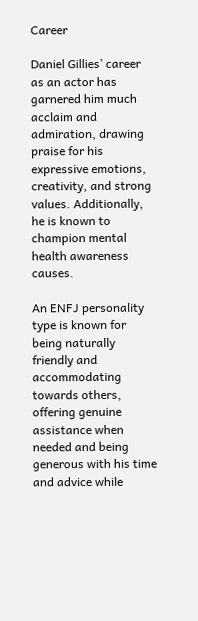Career

Daniel Gillies’ career as an actor has garnered him much acclaim and admiration, drawing praise for his expressive emotions, creativity, and strong values. Additionally, he is known to champion mental health awareness causes.

An ENFJ personality type is known for being naturally friendly and accommodating towards others, offering genuine assistance when needed and being generous with his time and advice while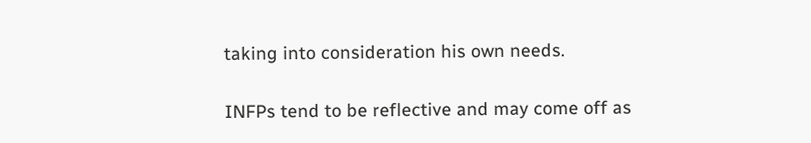taking into consideration his own needs.

INFPs tend to be reflective and may come off as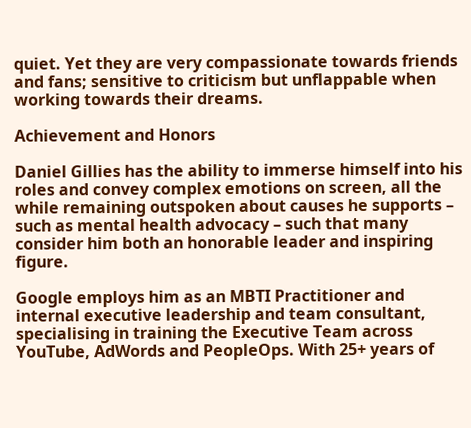quiet. Yet they are very compassionate towards friends and fans; sensitive to criticism but unflappable when working towards their dreams.

Achievement and Honors

Daniel Gillies has the ability to immerse himself into his roles and convey complex emotions on screen, all the while remaining outspoken about causes he supports – such as mental health advocacy – such that many consider him both an honorable leader and inspiring figure.

Google employs him as an MBTI Practitioner and internal executive leadership and team consultant, specialising in training the Executive Team across YouTube, AdWords and PeopleOps. With 25+ years of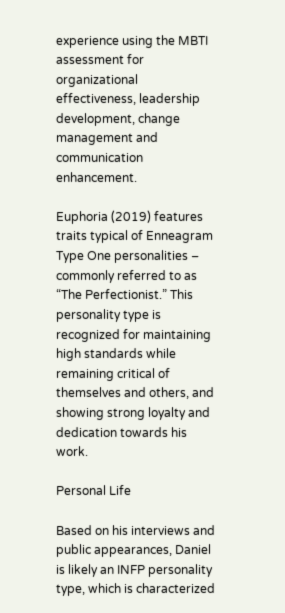experience using the MBTI assessment for organizational effectiveness, leadership development, change management and communication enhancement.

Euphoria (2019) features traits typical of Enneagram Type One personalities – commonly referred to as “The Perfectionist.” This personality type is recognized for maintaining high standards while remaining critical of themselves and others, and showing strong loyalty and dedication towards his work.

Personal Life

Based on his interviews and public appearances, Daniel is likely an INFP personality type, which is characterized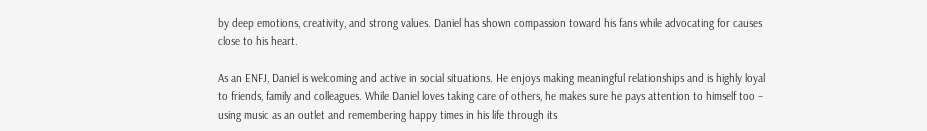by deep emotions, creativity, and strong values. Daniel has shown compassion toward his fans while advocating for causes close to his heart.

As an ENFJ, Daniel is welcoming and active in social situations. He enjoys making meaningful relationships and is highly loyal to friends, family and colleagues. While Daniel loves taking care of others, he makes sure he pays attention to himself too – using music as an outlet and remembering happy times in his life through its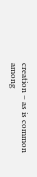creation – as is common among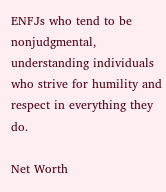ENFJs who tend to be nonjudgmental, understanding individuals who strive for humility and respect in everything they do.

Net Worth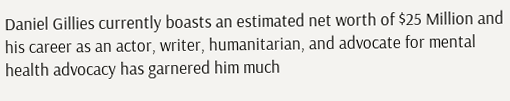Daniel Gillies currently boasts an estimated net worth of $25 Million and his career as an actor, writer, humanitarian, and advocate for mental health advocacy has garnered him much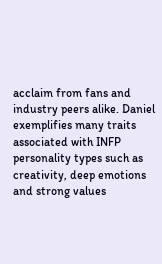acclaim from fans and industry peers alike. Daniel exemplifies many traits associated with INFP personality types such as creativity, deep emotions and strong values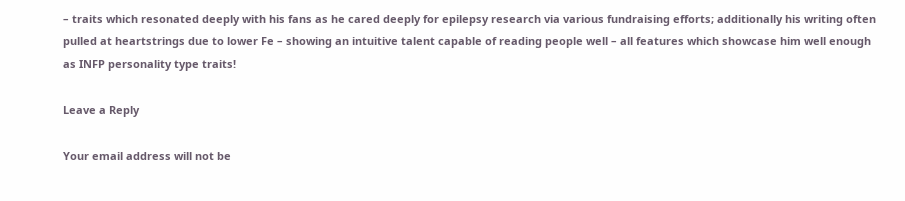– traits which resonated deeply with his fans as he cared deeply for epilepsy research via various fundraising efforts; additionally his writing often pulled at heartstrings due to lower Fe – showing an intuitive talent capable of reading people well – all features which showcase him well enough as INFP personality type traits!

Leave a Reply

Your email address will not be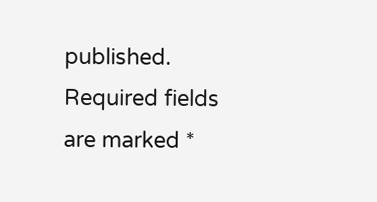published. Required fields are marked *